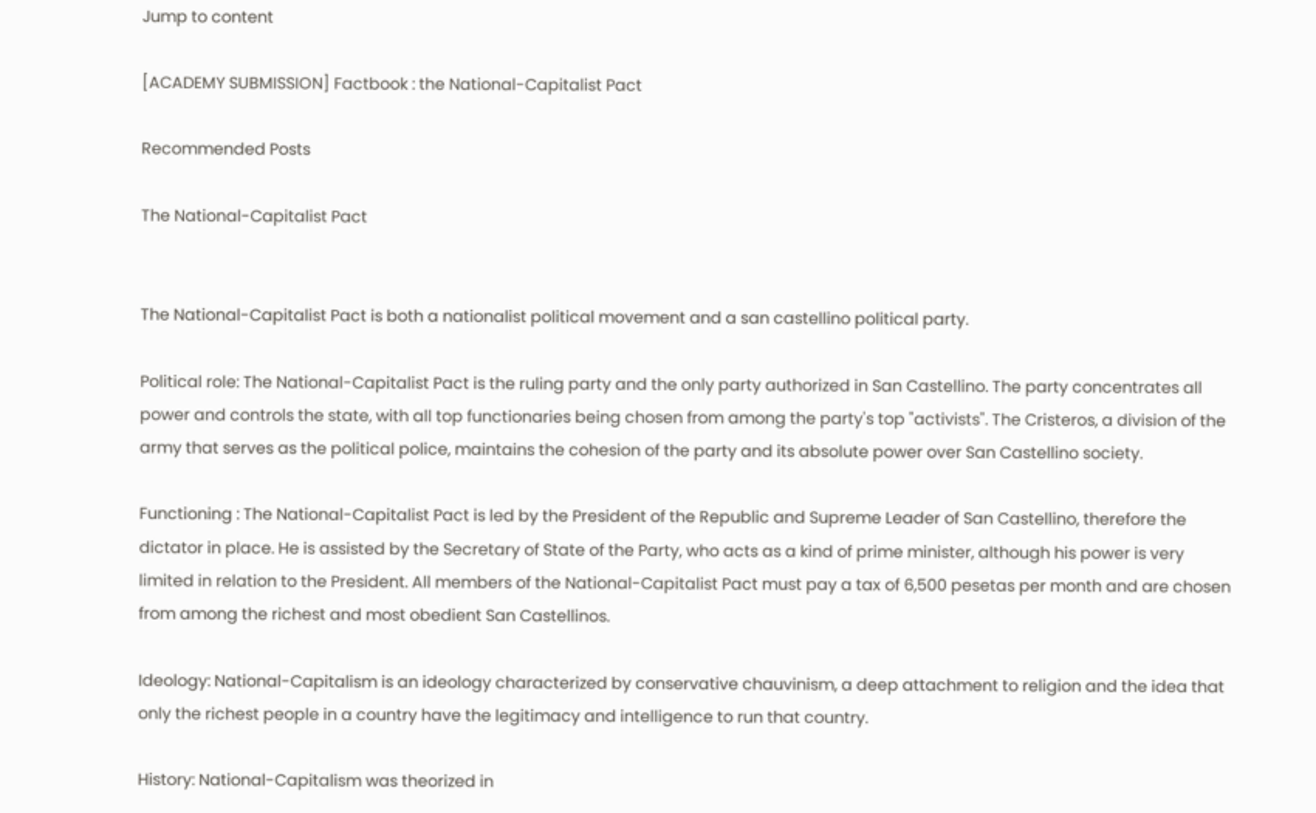Jump to content

[ACADEMY SUBMISSION] Factbook : the National-Capitalist Pact

Recommended Posts

The National-Capitalist Pact


The National-Capitalist Pact is both a nationalist political movement and a san castellino political party.

Political role: The National-Capitalist Pact is the ruling party and the only party authorized in San Castellino. The party concentrates all power and controls the state, with all top functionaries being chosen from among the party's top "activists". The Cristeros, a division of the army that serves as the political police, maintains the cohesion of the party and its absolute power over San Castellino society.

Functioning : The National-Capitalist Pact is led by the President of the Republic and Supreme Leader of San Castellino, therefore the dictator in place. He is assisted by the Secretary of State of the Party, who acts as a kind of prime minister, although his power is very limited in relation to the President. All members of the National-Capitalist Pact must pay a tax of 6,500 pesetas per month and are chosen from among the richest and most obedient San Castellinos.

Ideology: National-Capitalism is an ideology characterized by conservative chauvinism, a deep attachment to religion and the idea that only the richest people in a country have the legitimacy and intelligence to run that country.

History: National-Capitalism was theorized in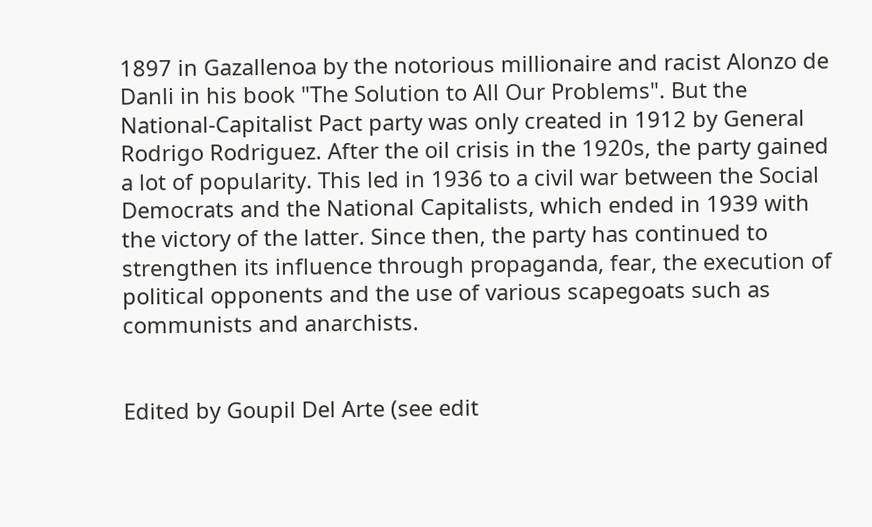1897 in Gazallenoa by the notorious millionaire and racist Alonzo de Danli in his book "The Solution to All Our Problems". But the National-Capitalist Pact party was only created in 1912 by General Rodrigo Rodriguez. After the oil crisis in the 1920s, the party gained a lot of popularity. This led in 1936 to a civil war between the Social Democrats and the National Capitalists, which ended in 1939 with the victory of the latter. Since then, the party has continued to strengthen its influence through propaganda, fear, the execution of political opponents and the use of various scapegoats such as communists and anarchists.


Edited by Goupil Del Arte (see edit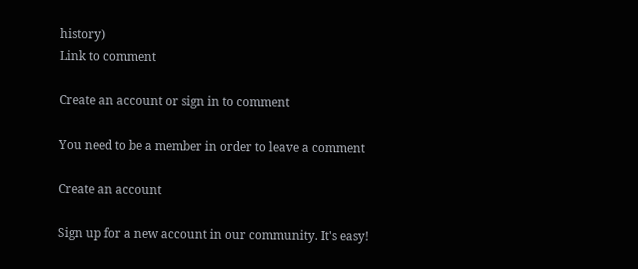history)
Link to comment

Create an account or sign in to comment

You need to be a member in order to leave a comment

Create an account

Sign up for a new account in our community. It's easy!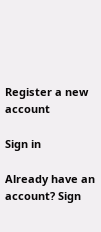Register a new account

Sign in

Already have an account? Sign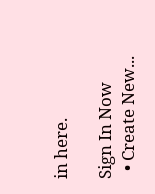in here.

Sign In Now
  • Create New...